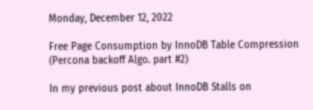Monday, December 12, 2022

Free Page Consumption by InnoDB Table Compression (Percona backoff Algo. part #2)

In my previous post about InnoDB Stalls on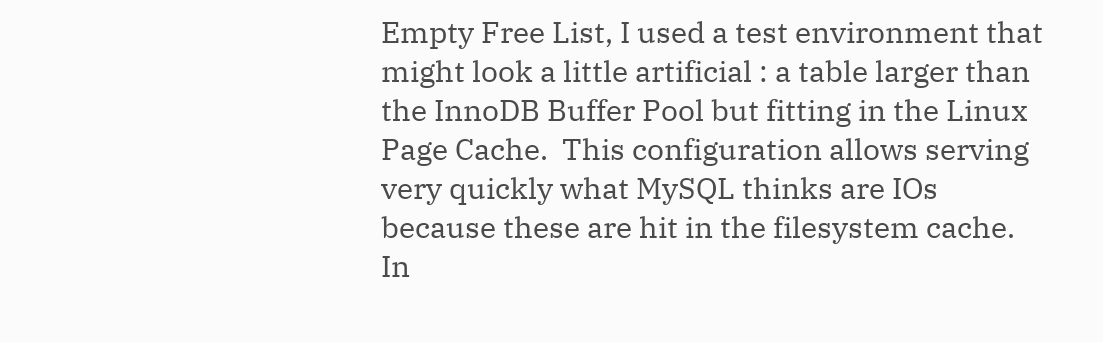Empty Free List, I used a test environment that might look a little artificial : a table larger than the InnoDB Buffer Pool but fitting in the Linux Page Cache.  This configuration allows serving very quickly what MySQL thinks are IOs because these are hit in the filesystem cache.  In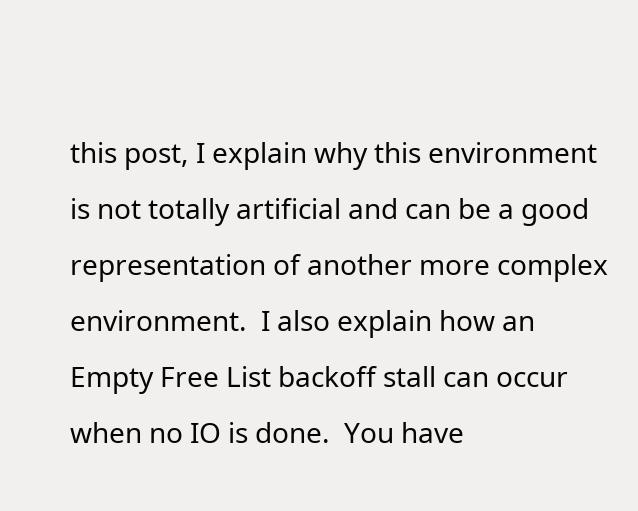this post, I explain why this environment is not totally artificial and can be a good representation of another more complex environment.  I also explain how an Empty Free List backoff stall can occur when no IO is done.  You have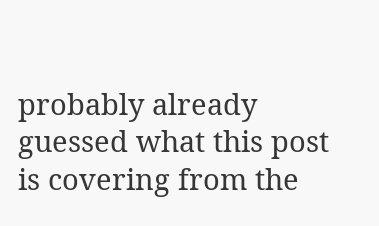probably already guessed what this post is covering from the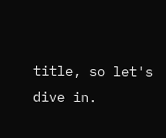title, so let's dive in.